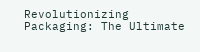Revolutionizing Packaging: The Ultimate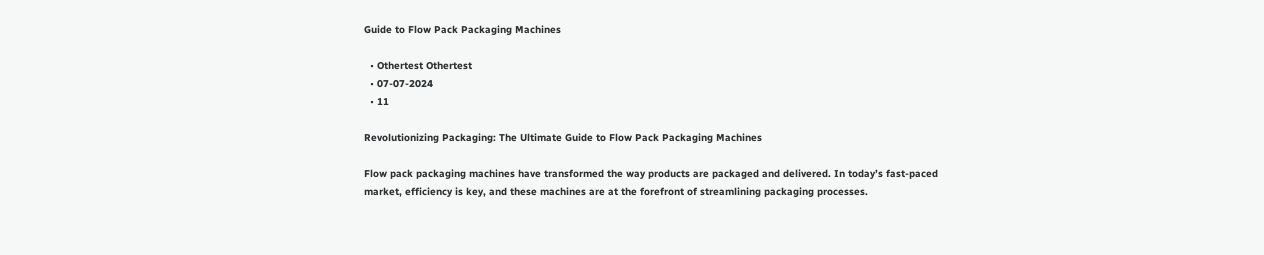Guide to Flow Pack Packaging Machines

  • Othertest Othertest
  • 07-07-2024
  • 11

Revolutionizing Packaging: The Ultimate Guide to Flow Pack Packaging Machines

Flow pack packaging machines have transformed the way products are packaged and delivered. In today’s fast-paced market, efficiency is key, and these machines are at the forefront of streamlining packaging processes.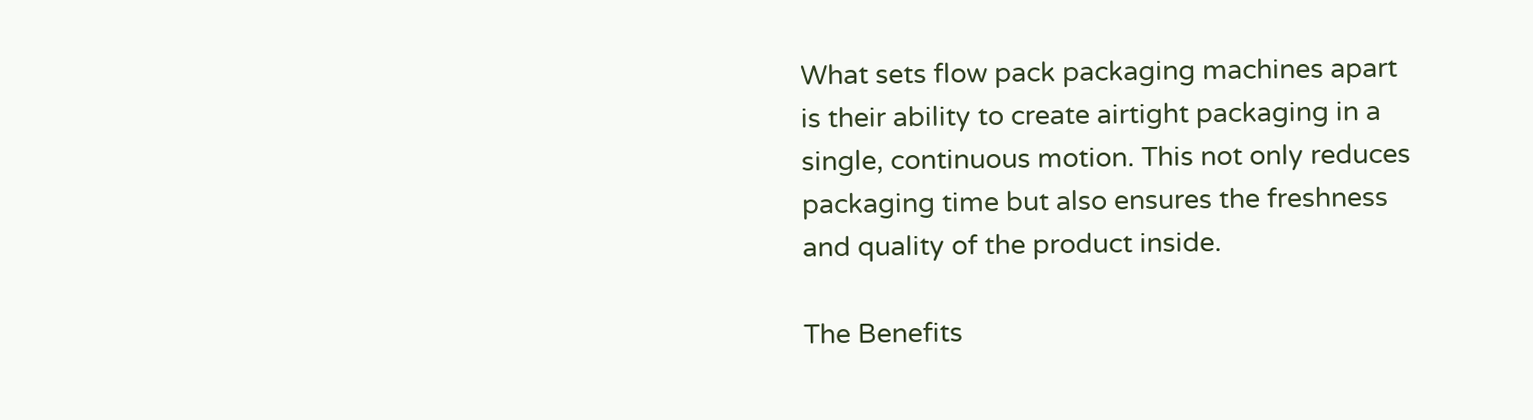What sets flow pack packaging machines apart is their ability to create airtight packaging in a single, continuous motion. This not only reduces packaging time but also ensures the freshness and quality of the product inside.

The Benefits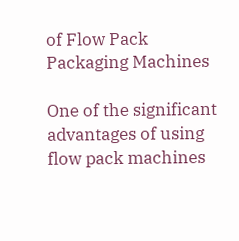of Flow Pack Packaging Machines

One of the significant advantages of using flow pack machines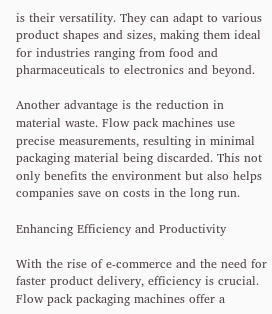is their versatility. They can adapt to various product shapes and sizes, making them ideal for industries ranging from food and pharmaceuticals to electronics and beyond.

Another advantage is the reduction in material waste. Flow pack machines use precise measurements, resulting in minimal packaging material being discarded. This not only benefits the environment but also helps companies save on costs in the long run.

Enhancing Efficiency and Productivity

With the rise of e-commerce and the need for faster product delivery, efficiency is crucial. Flow pack packaging machines offer a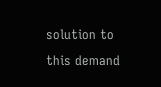solution to this demand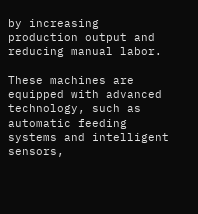by increasing production output and reducing manual labor.

These machines are equipped with advanced technology, such as automatic feeding systems and intelligent sensors,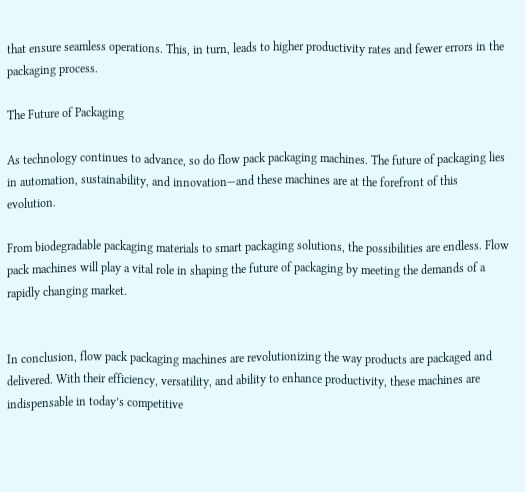that ensure seamless operations. This, in turn, leads to higher productivity rates and fewer errors in the packaging process.

The Future of Packaging

As technology continues to advance, so do flow pack packaging machines. The future of packaging lies in automation, sustainability, and innovation—and these machines are at the forefront of this evolution.

From biodegradable packaging materials to smart packaging solutions, the possibilities are endless. Flow pack machines will play a vital role in shaping the future of packaging by meeting the demands of a rapidly changing market.


In conclusion, flow pack packaging machines are revolutionizing the way products are packaged and delivered. With their efficiency, versatility, and ability to enhance productivity, these machines are indispensable in today’s competitive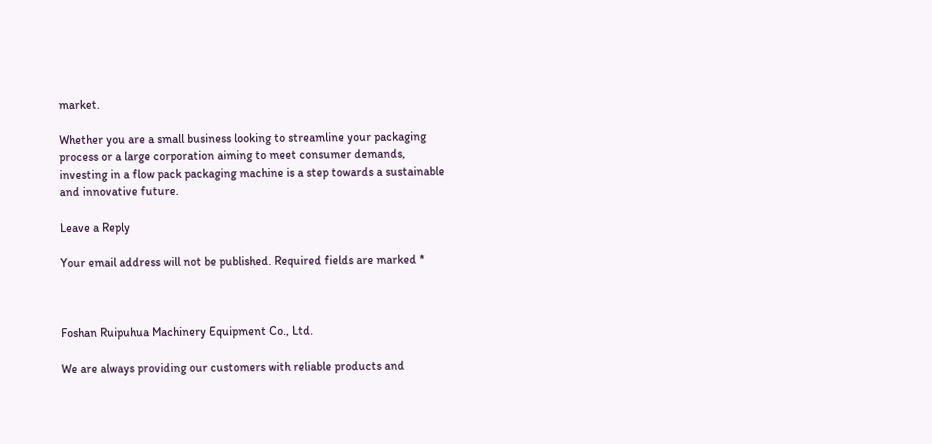market.

Whether you are a small business looking to streamline your packaging process or a large corporation aiming to meet consumer demands, investing in a flow pack packaging machine is a step towards a sustainable and innovative future.

Leave a Reply

Your email address will not be published. Required fields are marked *



Foshan Ruipuhua Machinery Equipment Co., Ltd.

We are always providing our customers with reliable products and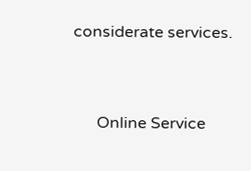considerate services.


      Online Service